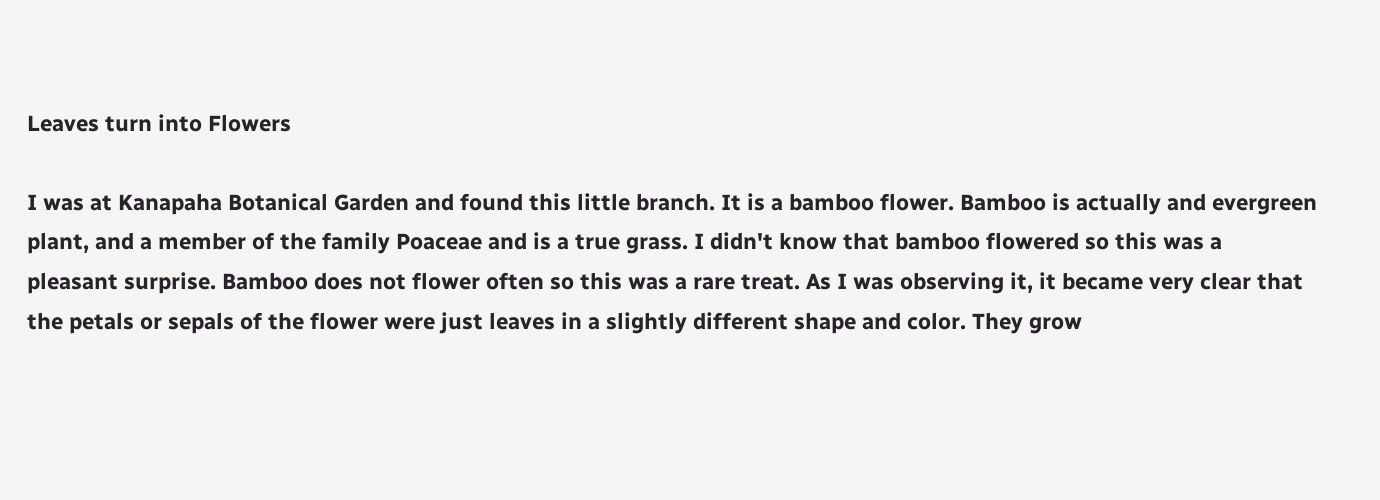Leaves turn into Flowers

I was at Kanapaha Botanical Garden and found this little branch. It is a bamboo flower. Bamboo is actually and evergreen plant, and a member of the family Poaceae and is a true grass. I didn't know that bamboo flowered so this was a pleasant surprise. Bamboo does not flower often so this was a rare treat. As I was observing it, it became very clear that the petals or sepals of the flower were just leaves in a slightly different shape and color. They grow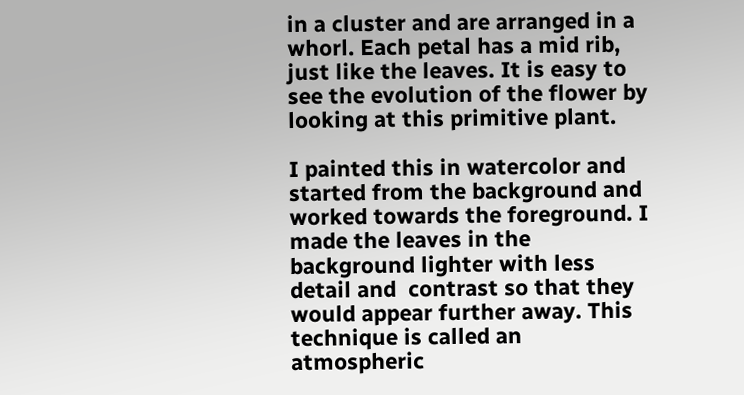in a cluster and are arranged in a whorl. Each petal has a mid rib, just like the leaves. It is easy to see the evolution of the flower by looking at this primitive plant.

I painted this in watercolor and started from the background and worked towards the foreground. I made the leaves in the background lighter with less detail and  contrast so that they would appear further away. This technique is called an atmospheric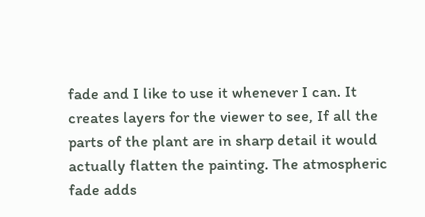fade and I like to use it whenever I can. It creates layers for the viewer to see, If all the parts of the plant are in sharp detail it would actually flatten the painting. The atmospheric fade adds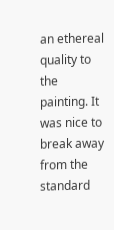an ethereal quality to the painting. It was nice to break away from the standard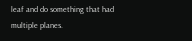leaf and do something that had multiple planes.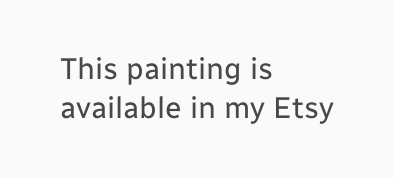This painting is available in my Etsy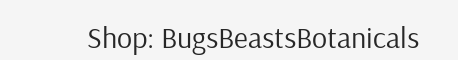Shop: BugsBeastsBotanicals